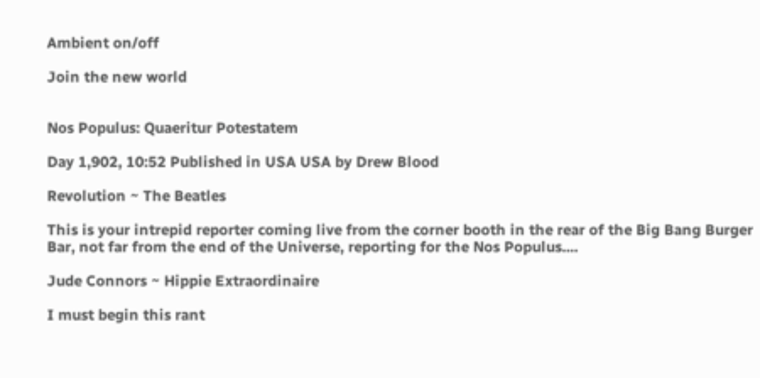Ambient on/off

Join the new world


Nos Populus: Quaeritur Potestatem

Day 1,902, 10:52 Published in USA USA by Drew Blood

Revolution ~ The Beatles

This is your intrepid reporter coming live from the corner booth in the rear of the Big Bang Burger Bar, not far from the end of the Universe, reporting for the Nos Populus....

Jude Connors ~ Hippie Extraordinaire

I must begin this rant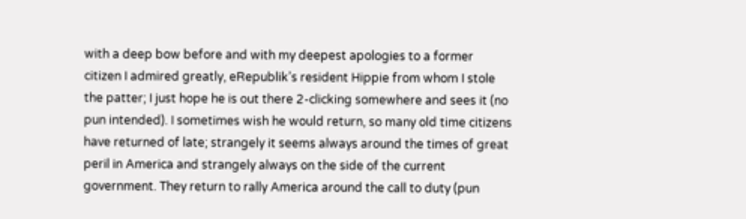with a deep bow before and with my deepest apologies to a former citizen I admired greatly, eRepublik’s resident Hippie from whom I stole the patter; I just hope he is out there 2-clicking somewhere and sees it (no pun intended). I sometimes wish he would return, so many old time citizens have returned of late; strangely it seems always around the times of great peril in America and strangely always on the side of the current government. They return to rally America around the call to duty (pun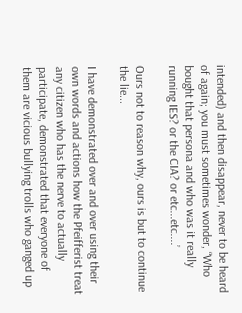intended) and then disappear, never to be heard of again; you must sometimes wonder, “Who bought that persona and who was it really running IES? or the CIA? or etc...etc....’

Ours not to reason why, ours is but to continue the lie...

I have demonstrated over and over using their own words and actions how the Pfeifferist treat any citizen who has the nerve to actually participate, demonstrated that everyone of them are vicious bullying trolls who ganged up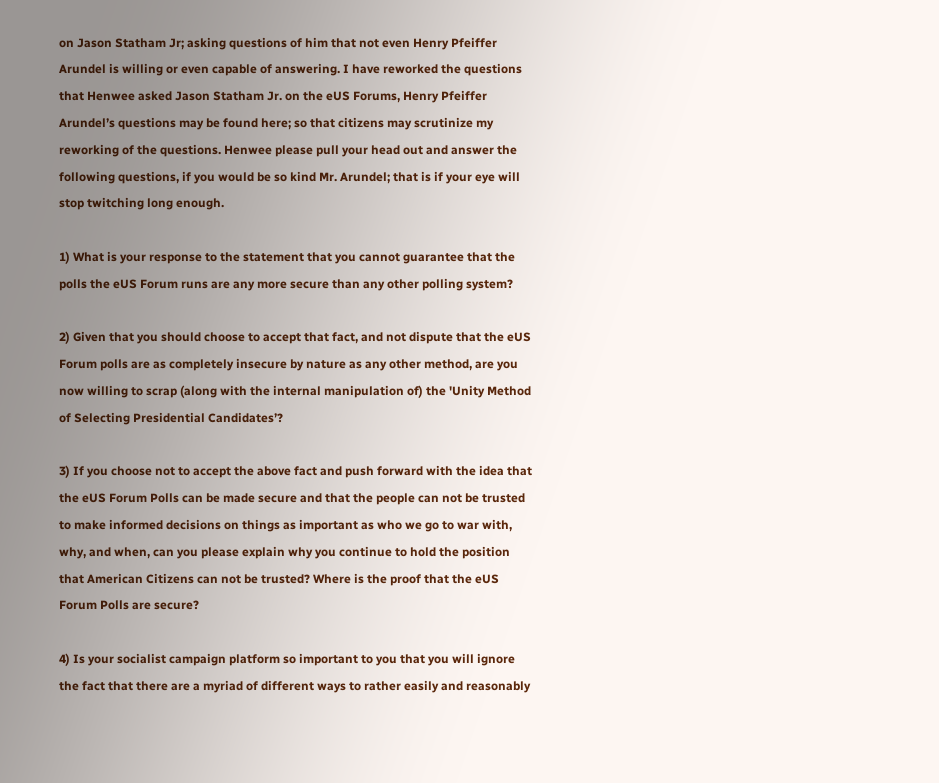on Jason Statham Jr; asking questions of him that not even Henry Pfeiffer Arundel is willing or even capable of answering. I have reworked the questions that Henwee asked Jason Statham Jr. on the eUS Forums, Henry Pfeiffer Arundel’s questions may be found here; so that citizens may scrutinize my reworking of the questions. Henwee please pull your head out and answer the following questions, if you would be so kind Mr. Arundel; that is if your eye will stop twitching long enough.

1) What is your response to the statement that you cannot guarantee that the polls the eUS Forum runs are any more secure than any other polling system?

2) Given that you should choose to accept that fact, and not dispute that the eUS Forum polls are as completely insecure by nature as any other method, are you now willing to scrap (along with the internal manipulation of) the 'Unity Method of Selecting Presidential Candidates’?

3) If you choose not to accept the above fact and push forward with the idea that the eUS Forum Polls can be made secure and that the people can not be trusted to make informed decisions on things as important as who we go to war with, why, and when, can you please explain why you continue to hold the position that American Citizens can not be trusted? Where is the proof that the eUS Forum Polls are secure?

4) Is your socialist campaign platform so important to you that you will ignore the fact that there are a myriad of different ways to rather easily and reasonably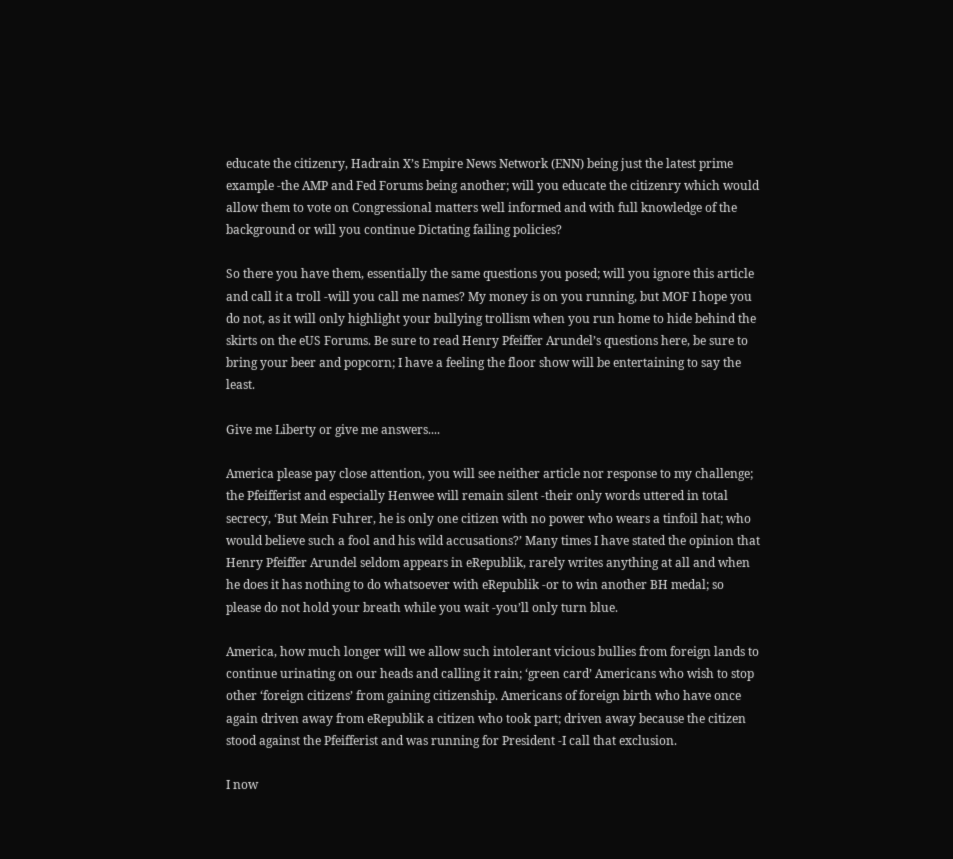educate the citizenry, Hadrain X’s Empire News Network (ENN) being just the latest prime example -the AMP and Fed Forums being another; will you educate the citizenry which would allow them to vote on Congressional matters well informed and with full knowledge of the background or will you continue Dictating failing policies?

So there you have them, essentially the same questions you posed; will you ignore this article and call it a troll -will you call me names? My money is on you running, but MOF I hope you do not, as it will only highlight your bullying trollism when you run home to hide behind the skirts on the eUS Forums. Be sure to read Henry Pfeiffer Arundel’s questions here, be sure to bring your beer and popcorn; I have a feeling the floor show will be entertaining to say the least.

Give me Liberty or give me answers....

America please pay close attention, you will see neither article nor response to my challenge; the Pfeifferist and especially Henwee will remain silent -their only words uttered in total secrecy, ‘But Mein Fuhrer, he is only one citizen with no power who wears a tinfoil hat; who would believe such a fool and his wild accusations?’ Many times I have stated the opinion that Henry Pfeiffer Arundel seldom appears in eRepublik, rarely writes anything at all and when he does it has nothing to do whatsoever with eRepublik -or to win another BH medal; so please do not hold your breath while you wait -you’ll only turn blue.

America, how much longer will we allow such intolerant vicious bullies from foreign lands to continue urinating on our heads and calling it rain; ‘green card’ Americans who wish to stop other ‘foreign citizens’ from gaining citizenship. Americans of foreign birth who have once again driven away from eRepublik a citizen who took part; driven away because the citizen stood against the Pfeifferist and was running for President -I call that exclusion.

I now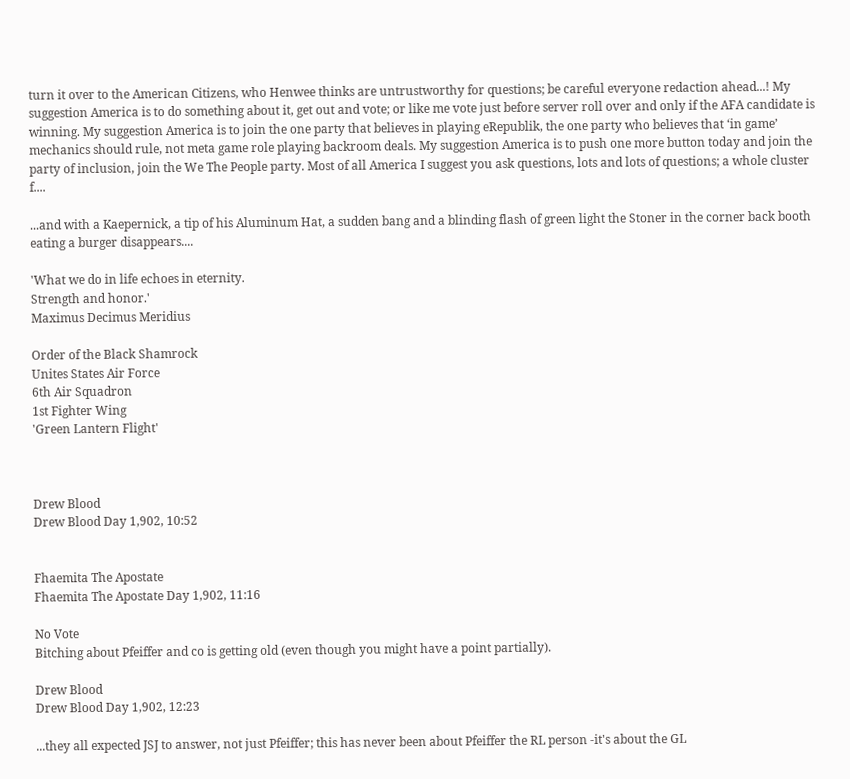turn it over to the American Citizens, who Henwee thinks are untrustworthy for questions; be careful everyone redaction ahead...! My suggestion America is to do something about it, get out and vote; or like me vote just before server roll over and only if the AFA candidate is winning. My suggestion America is to join the one party that believes in playing eRepublik, the one party who believes that ‘in game’ mechanics should rule, not meta game role playing backroom deals. My suggestion America is to push one more button today and join the party of inclusion, join the We The People party. Most of all America I suggest you ask questions, lots and lots of questions; a whole cluster f....

...and with a Kaepernick, a tip of his Aluminum Hat, a sudden bang and a blinding flash of green light the Stoner in the corner back booth eating a burger disappears....

'What we do in life echoes in eternity.
Strength and honor.'
Maximus Decimus Meridius

Order of the Black Shamrock
Unites States Air Force
6th Air Squadron
1st Fighter Wing
'Green Lantern Flight'



Drew Blood
Drew Blood Day 1,902, 10:52


Fhaemita The Apostate
Fhaemita The Apostate Day 1,902, 11:16

No Vote
Bitching about Pfeiffer and co is getting old (even though you might have a point partially).

Drew Blood
Drew Blood Day 1,902, 12:23

...they all expected JSJ to answer, not just Pfeiffer; this has never been about Pfeiffer the RL person -it's about the GL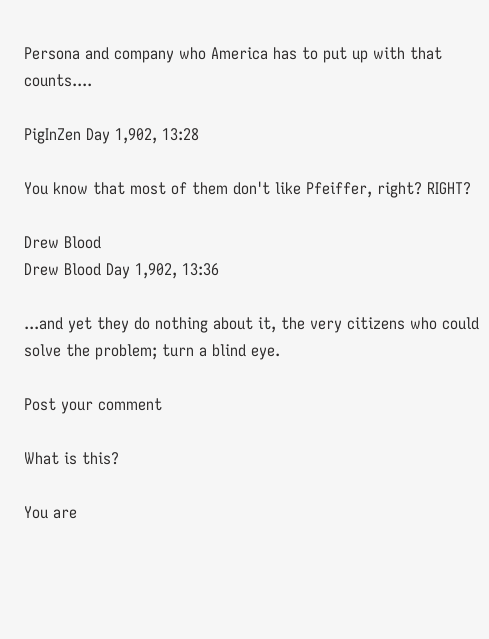Persona and company who America has to put up with that counts....

PigInZen Day 1,902, 13:28

You know that most of them don't like Pfeiffer, right? RIGHT?

Drew Blood
Drew Blood Day 1,902, 13:36

...and yet they do nothing about it, the very citizens who could solve the problem; turn a blind eye.

Post your comment

What is this?

You are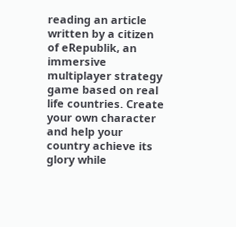reading an article written by a citizen of eRepublik, an immersive multiplayer strategy game based on real life countries. Create your own character and help your country achieve its glory while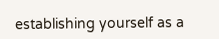establishing yourself as a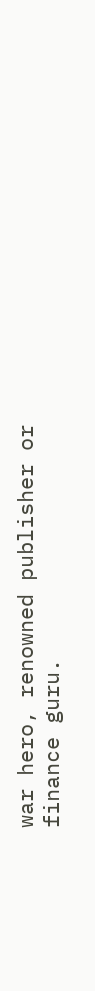war hero, renowned publisher or finance guru.